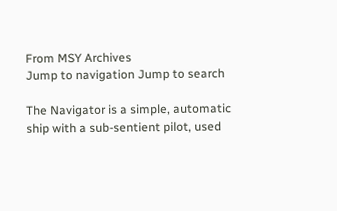From MSY Archives
Jump to navigation Jump to search

The Navigator is a simple, automatic ship with a sub-sentient pilot, used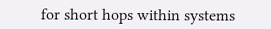for short hops within systems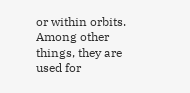or within orbits. Among other things, they are used for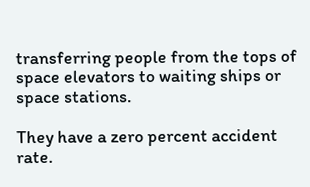transferring people from the tops of space elevators to waiting ships or space stations.

They have a zero percent accident rate.